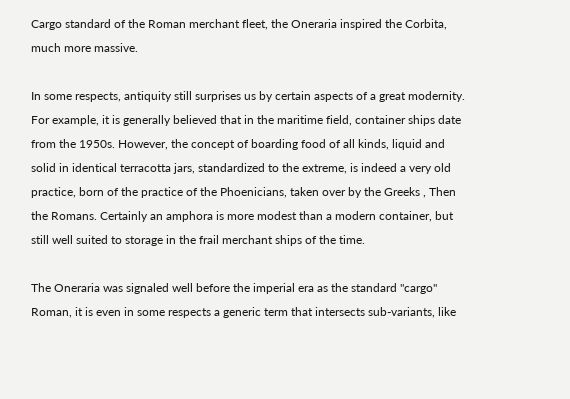Cargo standard of the Roman merchant fleet, the Oneraria inspired the Corbita, much more massive.

In some respects, antiquity still surprises us by certain aspects of a great modernity. For example, it is generally believed that in the maritime field, container ships date from the 1950s. However, the concept of boarding food of all kinds, liquid and solid in identical terracotta jars, standardized to the extreme, is indeed a very old practice, born of the practice of the Phoenicians, taken over by the Greeks , Then the Romans. Certainly an amphora is more modest than a modern container, but still well suited to storage in the frail merchant ships of the time.

The Oneraria was signaled well before the imperial era as the standard "cargo" Roman, it is even in some respects a generic term that intersects sub-variants, like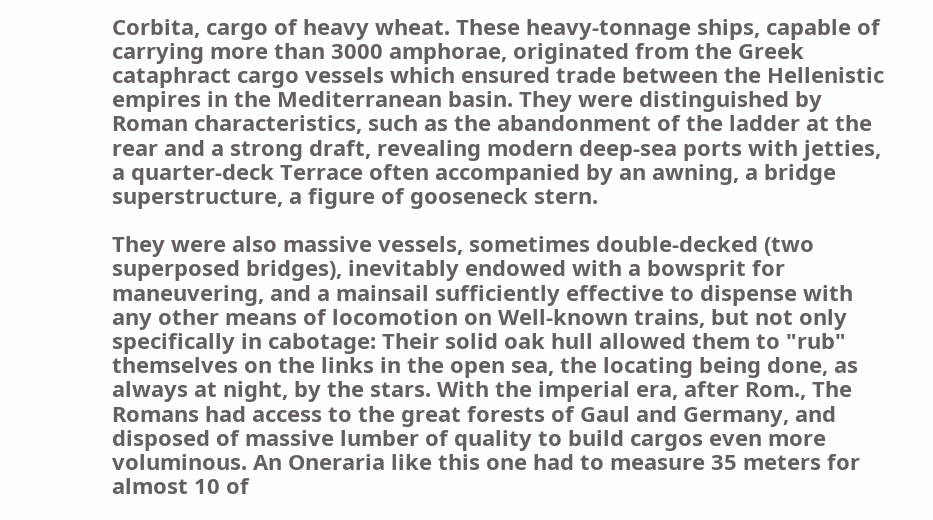Corbita, cargo of heavy wheat. These heavy-tonnage ships, capable of carrying more than 3000 amphorae, originated from the Greek cataphract cargo vessels which ensured trade between the Hellenistic empires in the Mediterranean basin. They were distinguished by Roman characteristics, such as the abandonment of the ladder at the rear and a strong draft, revealing modern deep-sea ports with jetties, a quarter-deck Terrace often accompanied by an awning, a bridge superstructure, a figure of gooseneck stern.

They were also massive vessels, sometimes double-decked (two superposed bridges), inevitably endowed with a bowsprit for maneuvering, and a mainsail sufficiently effective to dispense with any other means of locomotion on Well-known trains, but not only specifically in cabotage: Their solid oak hull allowed them to "rub" themselves on the links in the open sea, the locating being done, as always at night, by the stars. With the imperial era, after Rom., The Romans had access to the great forests of Gaul and Germany, and disposed of massive lumber of quality to build cargos even more voluminous. An Oneraria like this one had to measure 35 meters for almost 10 of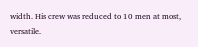width. His crew was reduced to 10 men at most, versatile.